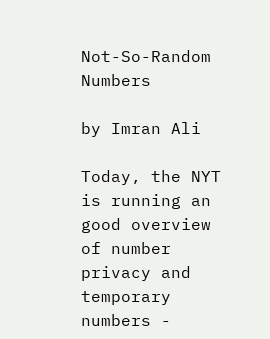Not-So-Random Numbers

by Imran Ali

Today, the NYT is running an good overview of number privacy and temporary numbers -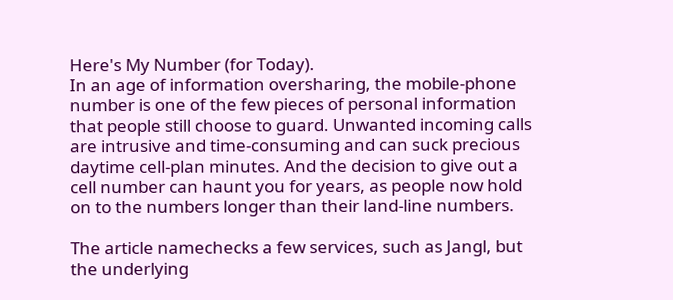Here's My Number (for Today).
In an age of information oversharing, the mobile-phone number is one of the few pieces of personal information that people still choose to guard. Unwanted incoming calls are intrusive and time-consuming and can suck precious daytime cell-plan minutes. And the decision to give out a cell number can haunt you for years, as people now hold on to the numbers longer than their land-line numbers.

The article namechecks a few services, such as Jangl, but the underlying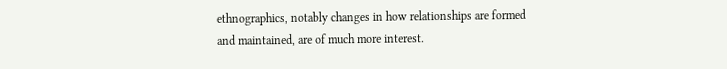ethnographics, notably changes in how relationships are formed and maintained, are of much more interest.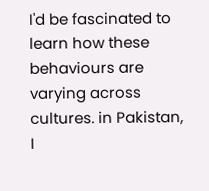I'd be fascinated to learn how these behaviours are varying across cultures. in Pakistan, I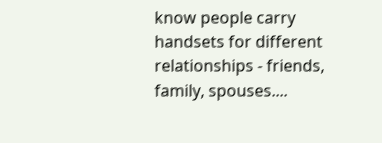know people carry handsets for different relationships - friends, family, spouses....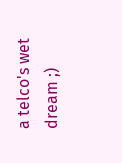a telco's wet dream ;)